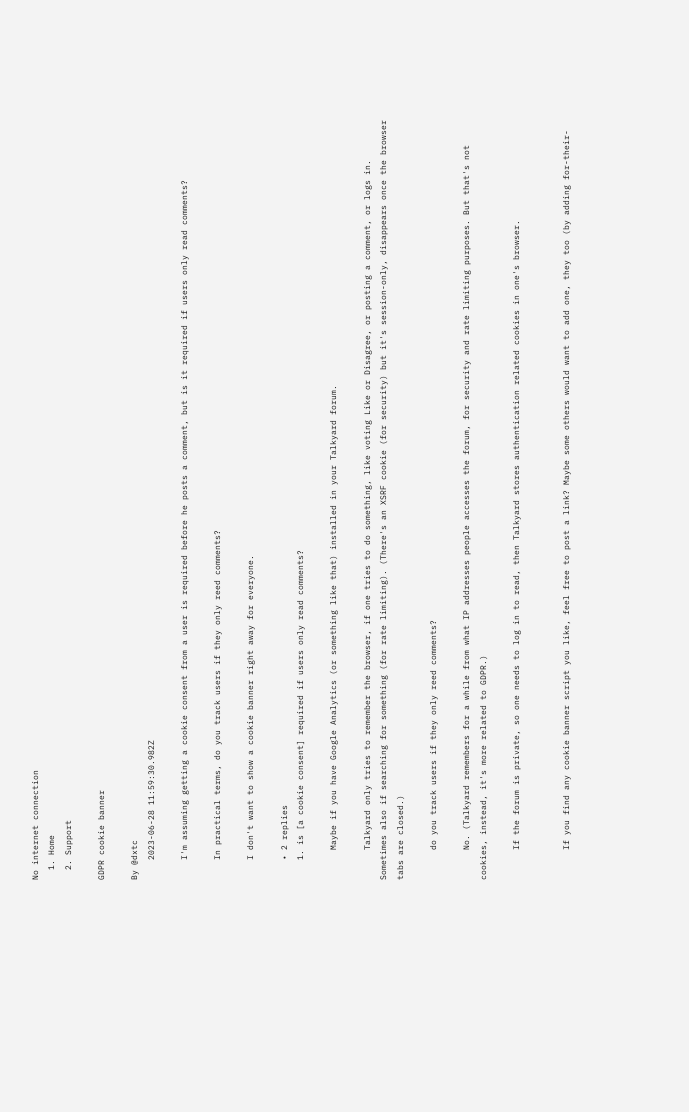No internet connection
  1. Home
  2. Support

GDPR cookie banner

By @dxtc
    2023-06-28 11:59:30.982Z

    I'm assuming getting a cookie consent from a user is required before he posts a comment, but is it required if users only read comments?

    In practical terms, do you track users if they only reed comments?

    I don't want to show a cookie banner right away for everyone.

    • 2 replies
    1. is [a cookie consent] required if users only read comments?

      Maybe if you have Google Analytics (or something like that) installed in your Talkyard forum.

      Talkyard only tries to remember the browser, if one tries to do something, like voting Like or Disagree, or posting a comment, or logs in. Sometimes also if searching for something (for rate limiting). (There's an XSRF cookie (for security) but it's session-only, disappears once the browser tabs are closed.)

      do you track users if they only reed comments?

      No. (Talkyard remembers for a while from what IP addresses people accesses the forum, for security and rate limiting purposes. But that's not cookies, instead, it's more related to GDPR.)

      If the forum is private, so one needs to log in to read, then Talkyard stores authentication related cookies in one's browser.


      If you find any cookie banner script you like, feel free to post a link? Maybe some others would want to add one, they too (by adding for-their-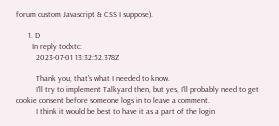forum custom Javascript & CSS I suppose).

      1. D
        In reply todxtc:
          2023-07-01 13:32:52.378Z

          Thank you, that's what I needed to know.
          I'll try to implement Talkyard then, but yes, I'll probably need to get cookie consent before someone logs in to leave a comment.
          I think it would be best to have it as a part of the login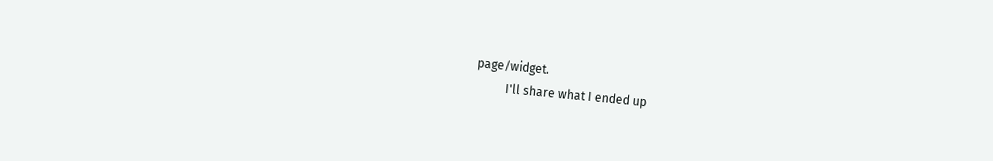page/widget.
          I'll share what I ended up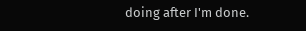doing after I'm done.